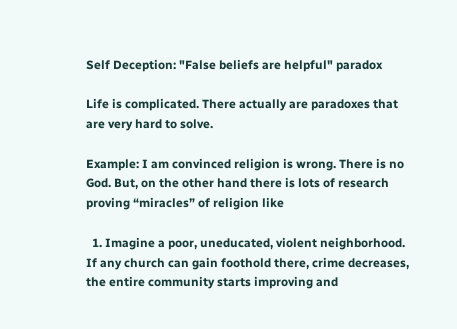Self Deception: "False beliefs are helpful" paradox

Life is complicated. There actually are paradoxes that are very hard to solve.

Example: I am convinced religion is wrong. There is no God. But, on the other hand there is lots of research proving “miracles” of religion like

  1. Imagine a poor, uneducated, violent neighborhood. If any church can gain foothold there, crime decreases, the entire community starts improving and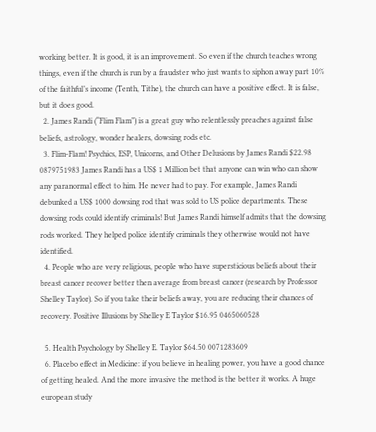working better. It is good, it is an improvement. So even if the church teaches wrong things, even if the church is run by a fraudster who just wants to siphon away part 10% of the faithful’s income (Tenth, Tithe), the church can have a positive effect. It is false, but it does good.
  2. James Randi (“Flim Flam”) is a great guy who relentlessly preaches against false beliefs, astrology, wonder healers, dowsing rods etc.
  3. Flim-Flam! Psychics, ESP, Unicorns, and Other Delusions by James Randi $22.98 0879751983 James Randi has a US$ 1 Million bet that anyone can win who can show any paranormal effect to him. He never had to pay. For example, James Randi debunked a US$ 1000 dowsing rod that was sold to US police departments. These dowsing rods could identify criminals! But James Randi himself admits that the dowsing rods worked. They helped police identify criminals they otherwise would not have identified.
  4. People who are very religious, people who have supersticious beliefs about their breast cancer recover better then average from breast cancer (research by Professor Shelley Taylor). So if you take their beliefs away, you are reducing their chances of recovery. Positive Illusions by Shelley E Taylor $16.95 0465060528

  5. Health Psychology by Shelley E. Taylor $64.50 0071283609
  6. Placebo effect in Medicine: if you believe in healing power, you have a good chance of getting healed. And the more invasive the method is the better it works. A huge european study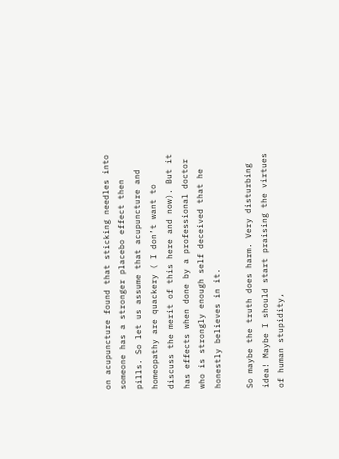on acupuncture found that sticking needles into someone has a stronger placebo effect then pills. So let us assume that acupuncture and homeopathy are quackery ( I don’t want to discuss the merit of this here and now). But it has effects when done by a professional doctor who is strongly enough self deceived that he honestly believes in it.

So maybe the truth does harm. Very disturbing idea! Maybe I should start praising the virtues of human stupidity,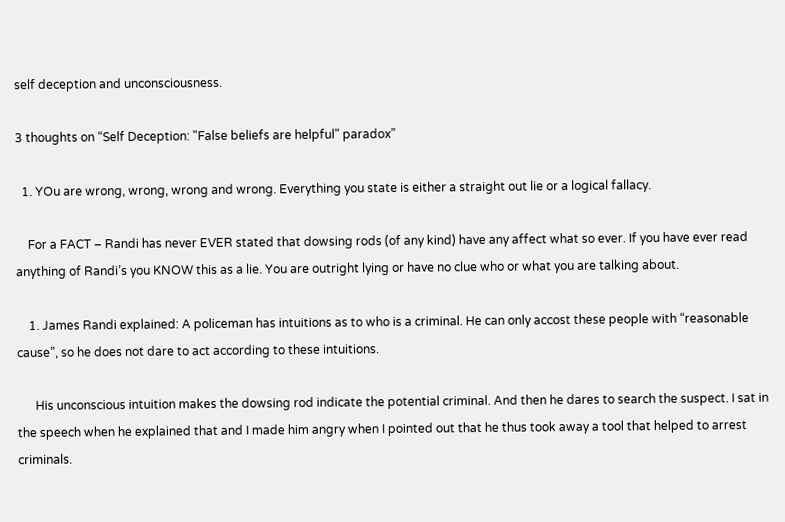self deception and unconsciousness.

3 thoughts on “Self Deception: "False beliefs are helpful" paradox”

  1. YOu are wrong, wrong, wrong and wrong. Everything you state is either a straight out lie or a logical fallacy.

    For a FACT – Randi has never EVER stated that dowsing rods (of any kind) have any affect what so ever. If you have ever read anything of Randi’s you KNOW this as a lie. You are outright lying or have no clue who or what you are talking about.

    1. James Randi explained: A policeman has intuitions as to who is a criminal. He can only accost these people with “reasonable cause”, so he does not dare to act according to these intuitions.

      His unconscious intuition makes the dowsing rod indicate the potential criminal. And then he dares to search the suspect. I sat in the speech when he explained that and I made him angry when I pointed out that he thus took away a tool that helped to arrest criminals.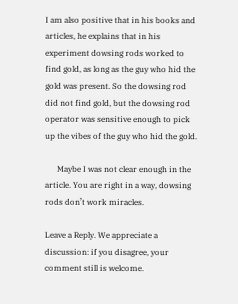I am also positive that in his books and articles, he explains that in his experiment dowsing rods worked to find gold, as long as the guy who hid the gold was present. So the dowsing rod did not find gold, but the dowsing rod operator was sensitive enough to pick up the vibes of the guy who hid the gold.

      Maybe I was not clear enough in the article. You are right in a way, dowsing rods don’t work miracles.

Leave a Reply. We appreciate a discussion: if you disagree, your comment still is welcome.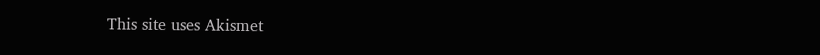This site uses Akismet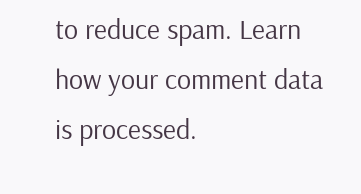to reduce spam. Learn how your comment data is processed.